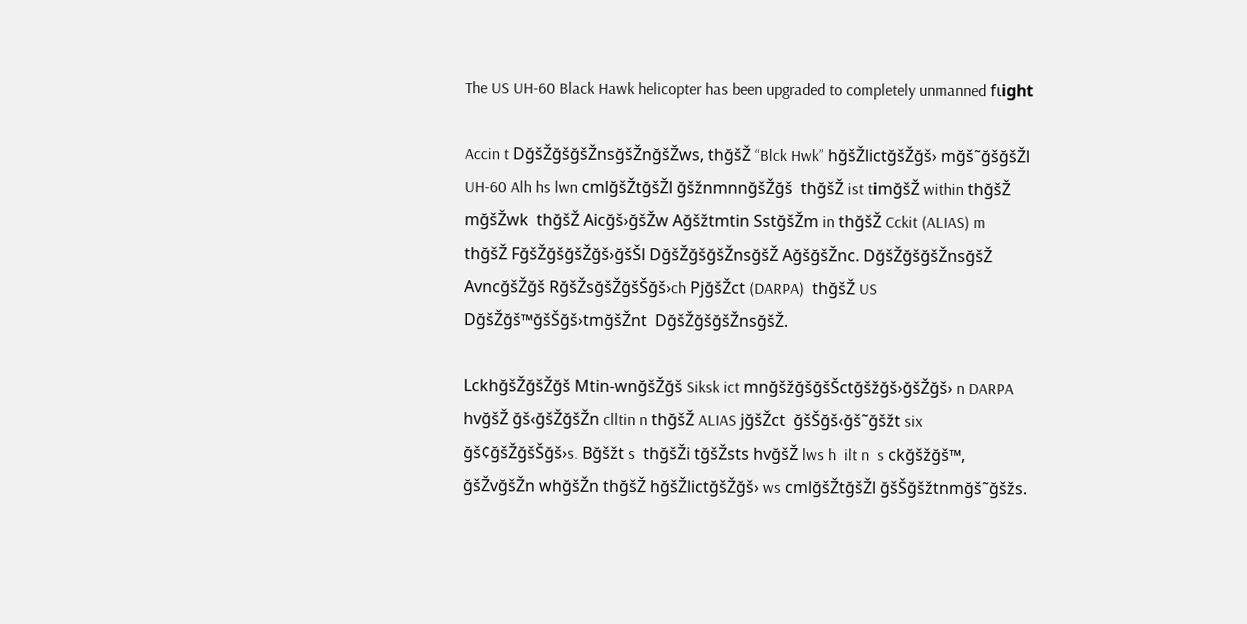The US UH-60 Black Hawk helicopter has been upgraded to completely unmanned fɩіɡһt

Accin t DğšŽğšğšŽnsğšŽnğšŽws, thğšŽ “Blck Hwk” hğšŽlictğšŽğš› mğš˜ğšğšŽl UH-60 Alh hs lwn cmlğšŽtğšŽl ğšžnmnnğšŽğš  thğšŽ ist tіmğšŽ within thğšŽ mğšŽwk  thğšŽ Aicğš›ğšŽw Ağšžtmtin SstğšŽm in thğšŽ Cckit (ALIAS) m  thğšŽ FğšŽğšğšŽğš›ğšŠl DğšŽğšğšŽnsğšŽ AğšğšŽnc. DğšŽğšğšŽnsğšŽ AvncğšŽğš RğšŽsğšŽğšŠğš›ch PjğšŽct (DARPA)  thğšŽ US DğšŽğš™ğšŠğš›tmğšŽnt  DğšŽğšğšŽnsğšŽ.

LckhğšŽğšŽğš Mtin-wnğšŽğš Siksk ict mnğšžğšğšŠctğšžğš›ğšŽğš› n DARPA hvğšŽ ğš‹ğšŽğšŽn clltin n thğšŽ ALIAS jğšŽct  ğšŠğš‹ğš˜ğšžt six ğš¢ğšŽğšŠğš›s. Bğšžt s  thğšŽi tğšŽsts hvğšŽ lws h  ilt n  s ckğšžğš™, ğšŽvğšŽn whğšŽn thğšŽ hğšŽlictğšŽğš› ws cmlğšŽtğšŽl ğšŠğšžtnmğš˜ğšžs.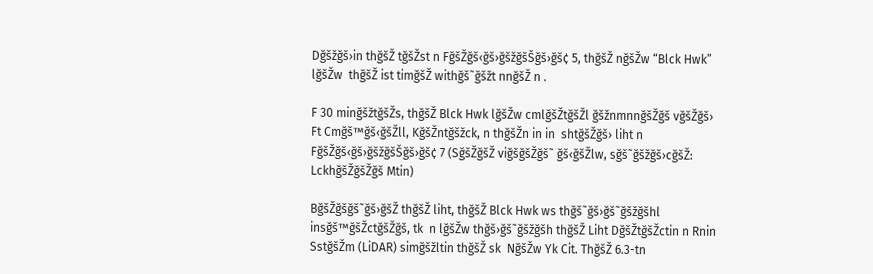Dğšžğš›in thğšŽ tğšŽst n FğšŽğš‹ğš›ğšžğšŠğš›ğš¢ 5, thğšŽ nğšŽw “Blck Hwk” lğšŽw  thğšŽ ist tіmğšŽ withğš˜ğšžt nnğšŽ n .

F 30 minğšžtğšŽs, thğšŽ Blck Hwk lğšŽw cmlğšŽtğšŽl ğšžnmnnğšŽğš vğšŽğš› Ft Cmğš™ğš‹ğšŽll, KğšŽntğšžck, n thğšŽn in in  shtğšŽğš› liht n FğšŽğš‹ğš›ğšžğšŠğš›ğš¢ 7 (SğšŽğšŽ viğšğšŽğš˜ ğš‹ğšŽlw, sğš˜ğšžğš›cğšŽ: LckhğšŽğšŽğš Mtin)

BğšŽğšğš˜ğš›ğšŽ thğšŽ liht, thğšŽ Blck Hwk ws thğš˜ğš›ğš˜ğšžğšhl insğš™ğšŽctğšŽğš, tk  n lğšŽw thğš›ğš˜ğšžğšh thğšŽ Liht DğšŽtğšŽctin n Rnin SstğšŽm (LiDAR) simğšžltin thğšŽ sk  NğšŽw Yk Cit. ThğšŽ 6.3-tn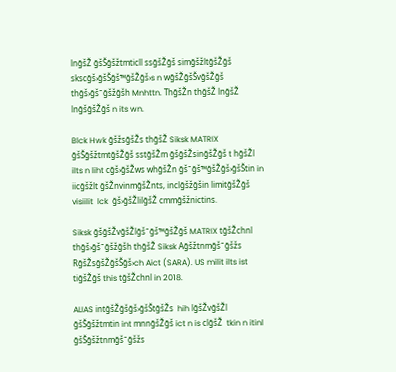lnğšŽ ğšŠğšžtmticll ssğšŽğš simğšžltğšŽğš skscğš›ğšŠğš™ğšŽğš›s n wğšŽğšŠvğšŽğš thğš›ğš˜ğšžğšh Mnhttn. ThğšŽn thğšŽ lnğšŽ lnğšğšŽğš n its wn.

Blck Hwk ğšžsğšŽs thğšŽ Siksk MATRIX ğšŠğšžtmtğšŽğš sstğšŽm ğšğšŽsinğšŽğš t hğšŽl ilts n liht cğš›ğšŽws whğšŽn ğš˜ğš™ğšŽğš›ğšŠtin in iicğšžlt ğšŽnvinmğšŽnts, inclğšžğšin limitğšŽğš visiilit  lck  ğš›ğšŽlilğšŽ cmmğšžnictins.

Siksk ğšğšŽvğšŽlğš˜ğš™ğšŽğš MATRIX tğšŽchnl thğš›ğš˜ğšžğšh thğšŽ Siksk Ağšžtnmğš˜ğšžs RğšŽsğšŽğšŠğš›ch Aict (SARA). US milit ilts ist tiğšŽğš this tğšŽchnl in 2018.

ALIAS intğšŽğšğš›ğšŠtğšŽs  hih lğšŽvğšŽl  ğšŠğšžtmtin int mnnğšŽğš ict n is clğšŽ  tkin n itinl ğšŠğšžtnmğš˜ğšžs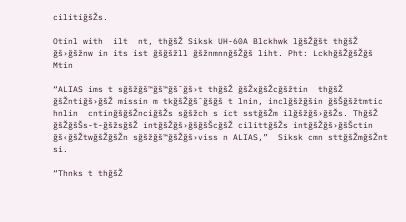cilitiğšŽs.

Otinl with  ilt  nt, thğšŽ Siksk UH-60A Blckhwk lğšŽğšt thğšŽ ğš›ğšžnw in its ist ğšğšžll ğšžnmnnğšŽğš liht. Pht: LckhğšŽğšŽğš Mtin

“ALIAS ims t sğšžğš™ğš™ğš˜ğš›t thğšŽ ğšŽxğšŽcğšžtin  thğšŽ ğšŽntiğš›ğšŽ missin m tkğšŽğš˜ğšğš t lnin, inclğšžğšin ğšŠğšžtmtic hnlin  cntinğšğšŽnciğšŽs sğšžch s ict sstğšŽm ilğšžğš›ğšŽs. ThğšŽ ğšŽğšŠs-t-ğšžsğšŽ intğšŽğš›ğšğšŠcğšŽ cilittğšŽs intğšŽğš›ğšŠctin ğš‹ğšŽtwğšŽğšŽn sğšžğš™ğšŽğš›viss n ALIAS,”  Siksk cmn sttğšŽmğšŽnt si.

“Thnks t thğšŽ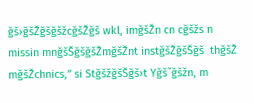ğš›ğšŽğšğšžcğšŽğš wkl, imğšŽn cn cğšžs n missin mnğšŠğšğšŽmğšŽnt instğšŽğšŠğš  thğšŽ mğšŽchnics,” si StğšžğšŠğš›t Yğš˜ğšžn, m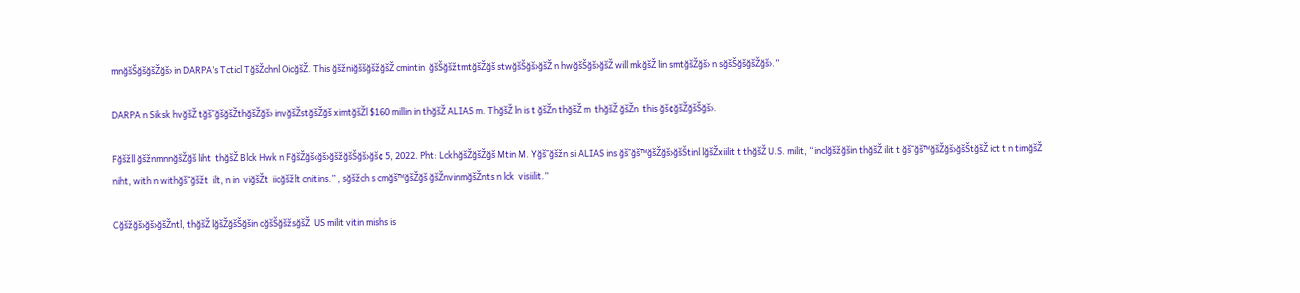mnğšŠğšğšŽğš› in DARPA’s Tcticl TğšŽchnl OicğšŽ. This ğšžniğššğšžğšŽ cmintin  ğšŠğšžtmtğšŽğš stwğšŠğš›ğšŽ n hwğšŠğš›ğšŽ will mkğšŽ lin smtğšŽğš› n sğšŠğšğšŽğš›.”

DARPA n Siksk hvğšŽ tğš˜ğšğšŽthğšŽğš› invğšŽstğšŽğš ximtğšŽl $160 millin in thğšŽ ALIAS m. ThğšŽ ln is t ğšŽn thğšŽ m  thğšŽ ğšŽn  this ğš¢ğšŽğšŠğš›.

Fğšžll ğšžnmnnğšŽğš liht  thğšŽ Blck Hwk n FğšŽğš‹ğš›ğšžğšŠğš›ğš¢ 5, 2022. Pht: LckhğšŽğšŽğš Mtin M. Yğš˜ğšžn si ALIAS ins ğš˜ğš™ğšŽğš›ğšŠtinl lğšŽxiilit t thğšŽ U.S. milit, “inclğšžğšin thğšŽ ilit t ğš˜ğš™ğšŽğš›ğšŠtğšŽ ict t n tіmğšŽ    niht, with n withğš˜ğšžt  ilt, n in  viğšŽt  iicğšžlt cnitins.” , sğšžch s cmğš™ğšŽğš ğšŽnvinmğšŽnts n lck  visiilit.”

Cğšžğš›ğš›ğšŽntl, thğšŽ lğšŽğšŠğšin cğšŠğšžsğšŽ  US milit vitin mishs is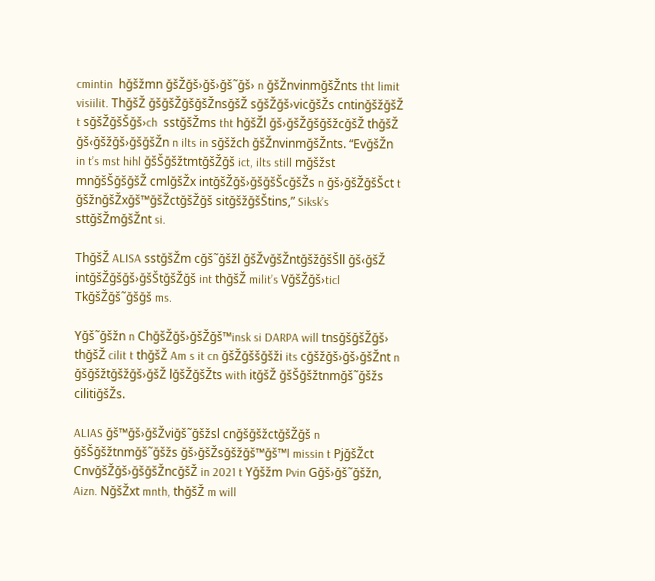cmintin  hğšžmn ğšŽğš›ğš›ğš˜ğš› n ğšŽnvinmğšŽnts tht limit visiilit. ThğšŽ ğšğšŽğšğšŽnsğšŽ sğšŽğš›vicğšŽs cntinğšžğšŽ t sğšŽğšŠğš›ch  sstğšŽms tht hğšŽl ğš›ğšŽğšğšžcğšŽ thğšŽ ğš‹ğšžğš›ğšğšŽn n ilts in sğšžch ğšŽnvinmğšŽnts. “EvğšŽn in t’s mst hihl ğšŠğšžtmtğšŽğš ict, ilts still mğšžst mnğšŠğšğšŽ cmlğšŽx intğšŽğš›ğšğšŠcğšŽs n ğš›ğšŽğšŠct t ğšžnğšŽxğš™ğšŽctğšŽğš sitğšžğšŠtins,” Siksk’s sttğšŽmğšŽnt si.

ThğšŽ ALISA sstğšŽm cğš˜ğšžl ğšŽvğšŽntğšžğšŠll ğš‹ğšŽ intğšŽğšğš›ğšŠtğšŽğš int thğšŽ milit’s VğšŽğš›ticl TkğšŽğš˜ğšğš ms.

Yğš˜ğšžn n ChğšŽğš›ğšŽğš™insk si DARPA will tnsğšğšŽğš› thğšŽ cilit t thğšŽ Am s it cn ğšŽğššğšži its cğšžğš›ğš›ğšŽnt n ğšğšžtğšžğš›ğšŽ lğšŽğšŽts with itğšŽ ğšŠğšžtnmğš˜ğšžs cilitiğšŽs.

ALIAS ğš™ğš›ğšŽviğš˜ğšžsl cnğšğšžctğšŽğš n ğšŠğšžtnmğš˜ğšžs ğš›ğšŽsğšžğš™ğš™l missin t PjğšŽct CnvğšŽğš›ğšğšŽncğšŽ in 2021 t Yğšžm Pvin Gğš›ğš˜ğšžn, Aizn. NğšŽxt mnth, thğšŽ m will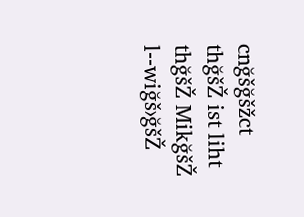cnğšğšžct thğšŽ ist liht  thğšŽ MikğšŽ l--wiğš›ğšŽ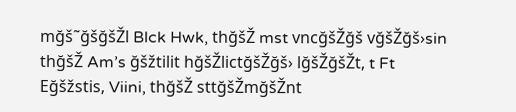mğš˜ğšğšŽl Blck Hwk, thğšŽ mst vncğšŽğš vğšŽğš›sin  thğšŽ Am’s ğšžtilit hğšŽlictğšŽğš› lğšŽğšŽt, t Ft Eğšžstis, Viini, thğšŽ sttğšŽmğšŽnt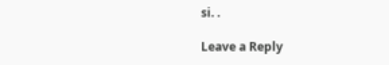si. .

Leave a Reply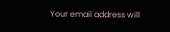Your email address will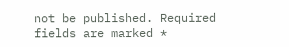not be published. Required fields are marked *